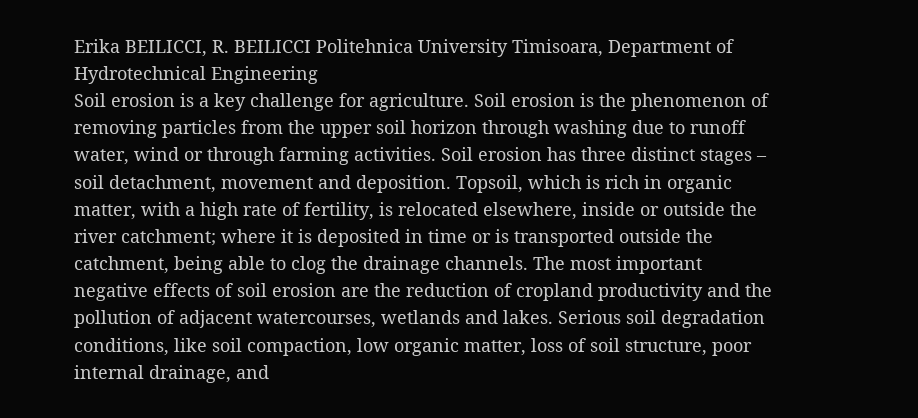Erika BEILICCI, R. BEILICCI Politehnica University Timisoara, Department of Hydrotechnical Engineering
Soil erosion is a key challenge for agriculture. Soil erosion is the phenomenon of removing particles from the upper soil horizon through washing due to runoff water, wind or through farming activities. Soil erosion has three distinct stages – soil detachment, movement and deposition. Topsoil, which is rich in organic matter, with a high rate of fertility, is relocated elsewhere, inside or outside the river catchment; where it is deposited in time or is transported outside the catchment, being able to clog the drainage channels. The most important negative effects of soil erosion are the reduction of cropland productivity and the pollution of adjacent watercourses, wetlands and lakes. Serious soil degradation conditions, like soil compaction, low organic matter, loss of soil structure, poor internal drainage, and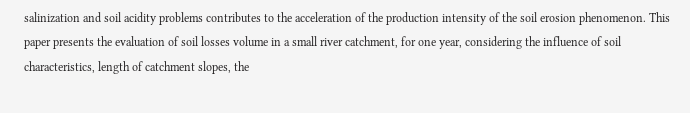salinization and soil acidity problems contributes to the acceleration of the production intensity of the soil erosion phenomenon. This paper presents the evaluation of soil losses volume in a small river catchment, for one year, considering the influence of soil characteristics, length of catchment slopes, the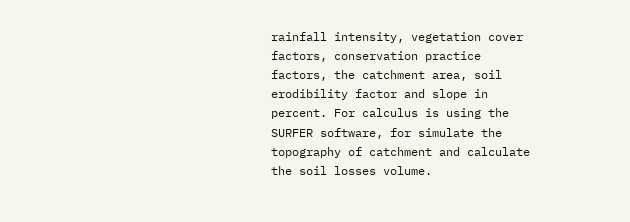rainfall intensity, vegetation cover factors, conservation practice factors, the catchment area, soil erodibility factor and slope in percent. For calculus is using the SURFER software, for simulate the topography of catchment and calculate the soil losses volume.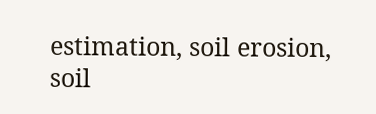estimation, soil erosion, soil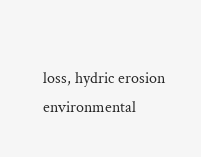loss, hydric erosion
environmental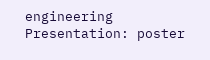engineering
Presentation: poster